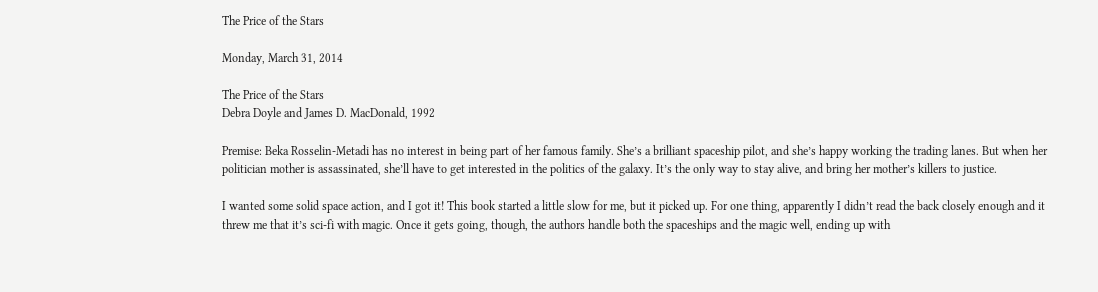The Price of the Stars

Monday, March 31, 2014

The Price of the Stars
Debra Doyle and James D. MacDonald, 1992

Premise: Beka Rosselin-Metadi has no interest in being part of her famous family. She’s a brilliant spaceship pilot, and she’s happy working the trading lanes. But when her politician mother is assassinated, she’ll have to get interested in the politics of the galaxy. It’s the only way to stay alive, and bring her mother’s killers to justice.

I wanted some solid space action, and I got it! This book started a little slow for me, but it picked up. For one thing, apparently I didn’t read the back closely enough and it threw me that it’s sci-fi with magic. Once it gets going, though, the authors handle both the spaceships and the magic well, ending up with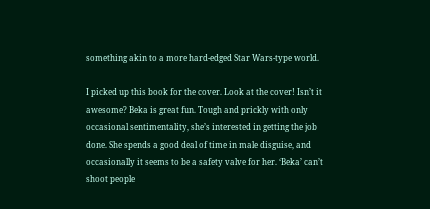something akin to a more hard-edged Star Wars-type world.

I picked up this book for the cover. Look at the cover! Isn’t it awesome? Beka is great fun. Tough and prickly with only occasional sentimentality, she’s interested in getting the job done. She spends a good deal of time in male disguise, and occasionally it seems to be a safety valve for her. ‘Beka’ can’t shoot people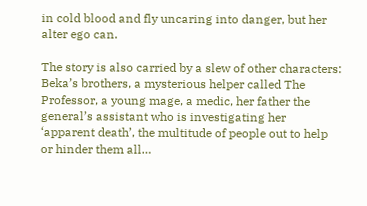in cold blood and fly uncaring into danger, but her alter ego can.

The story is also carried by a slew of other characters: Beka’s brothers, a mysterious helper called The Professor, a young mage, a medic, her father the general’s assistant who is investigating her ‘apparent death’, the multitude of people out to help or hinder them all…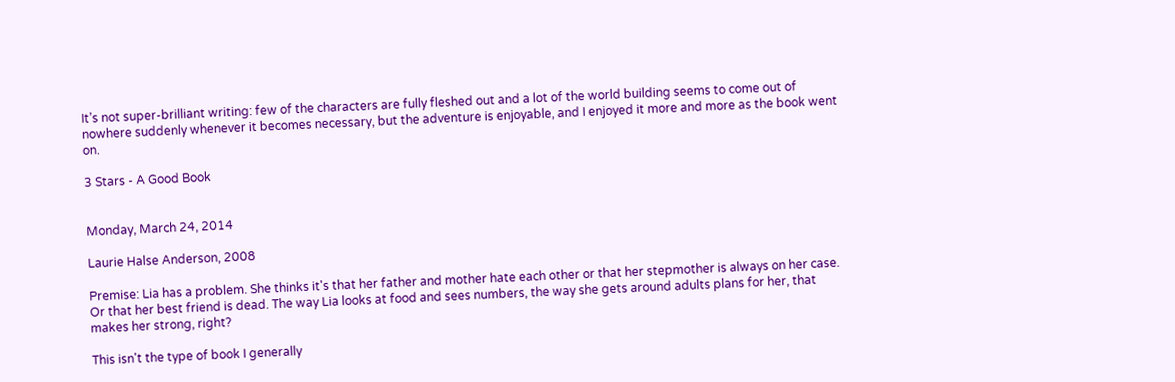It’s not super-brilliant writing: few of the characters are fully fleshed out and a lot of the world building seems to come out of nowhere suddenly whenever it becomes necessary, but the adventure is enjoyable, and I enjoyed it more and more as the book went on.

3 Stars - A Good Book


Monday, March 24, 2014

Laurie Halse Anderson, 2008

Premise: Lia has a problem. She thinks it's that her father and mother hate each other or that her stepmother is always on her case. Or that her best friend is dead. The way Lia looks at food and sees numbers, the way she gets around adults plans for her, that makes her strong, right?

This isn't the type of book I generally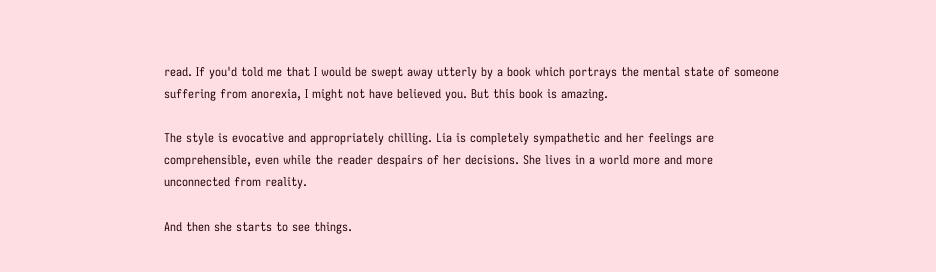read. If you'd told me that I would be swept away utterly by a book which portrays the mental state of someone suffering from anorexia, I might not have believed you. But this book is amazing.

The style is evocative and appropriately chilling. Lia is completely sympathetic and her feelings are comprehensible, even while the reader despairs of her decisions. She lives in a world more and more unconnected from reality.

And then she starts to see things.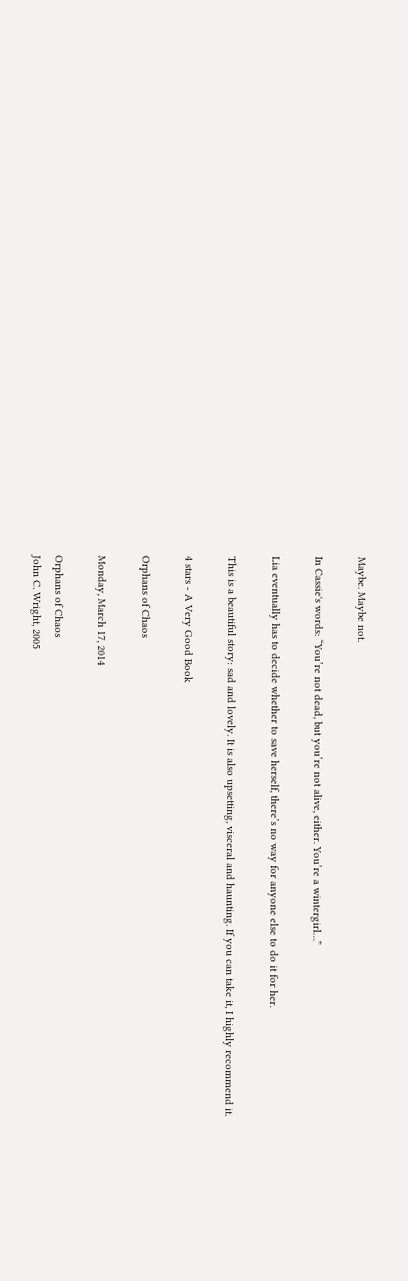Maybe. Maybe not.

In Cassie's words: “You’re not dead, but you’re not alive, either. You’re a wintergirl…”

Lia eventually has to decide whether to save herself, there’s no way for anyone else to do it for her.

This is a beautiful story: sad and lovely. It is also upsetting, visceral and haunting. If you can take it, I highly recommend it.

4 stars - A Very Good Book

Orphans of Chaos

Monday, March 17, 2014

Orphans of Chaos
John C. Wright, 2005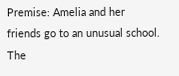Premise: Amelia and her friends go to an unusual school. The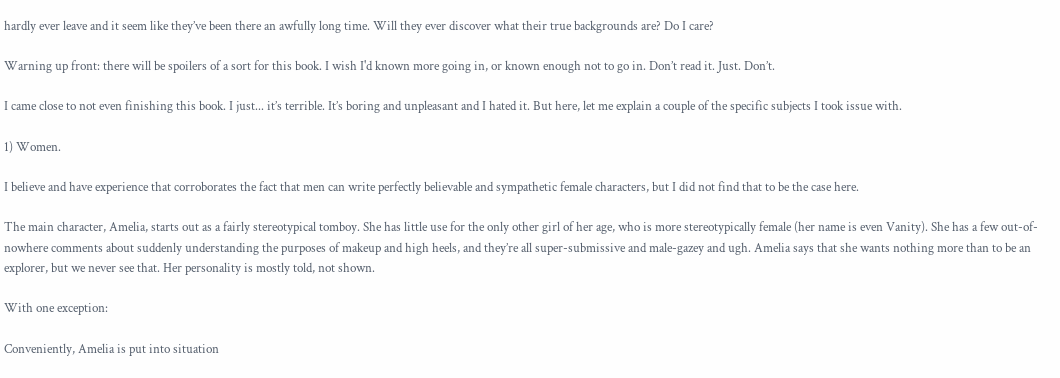hardly ever leave and it seem like they’ve been there an awfully long time. Will they ever discover what their true backgrounds are? Do I care?

Warning up front: there will be spoilers of a sort for this book. I wish I'd known more going in, or known enough not to go in. Don’t read it. Just. Don’t.

I came close to not even finishing this book. I just... it’s terrible. It’s boring and unpleasant and I hated it. But here, let me explain a couple of the specific subjects I took issue with.

1) Women.

I believe and have experience that corroborates the fact that men can write perfectly believable and sympathetic female characters, but I did not find that to be the case here.

The main character, Amelia, starts out as a fairly stereotypical tomboy. She has little use for the only other girl of her age, who is more stereotypically female (her name is even Vanity). She has a few out-of-nowhere comments about suddenly understanding the purposes of makeup and high heels, and they’re all super-submissive and male-gazey and ugh. Amelia says that she wants nothing more than to be an explorer, but we never see that. Her personality is mostly told, not shown.

With one exception:

Conveniently, Amelia is put into situation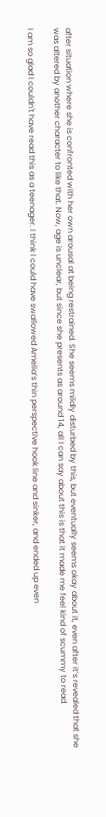after situation where she is confronted with her own arousal at being restrained. She seems mildly disturbed by this, but eventually seems okay about it, even after it’s revealed that she was altered by another character to like that. Now, age is unclear, but since she presents as around 14, all I can say about this is that it made me feel kind of scummy to read.

I am so glad I couldn't have read this as a teenager. I think I could have swallowed Amelia’s thin perspective hook line and sinker, and ended up even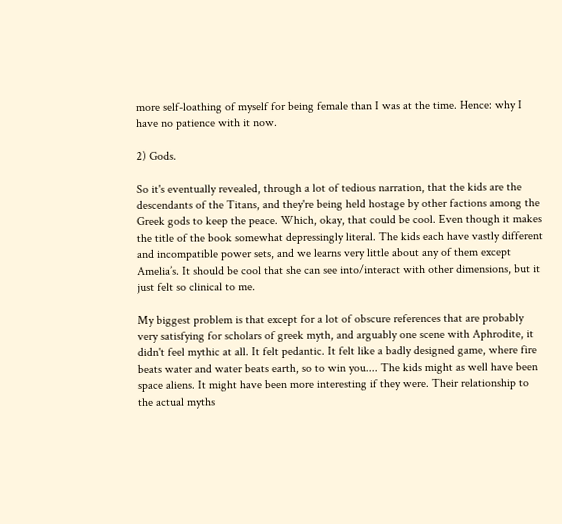more self-loathing of myself for being female than I was at the time. Hence: why I have no patience with it now.

2) Gods.

So it's eventually revealed, through a lot of tedious narration, that the kids are the descendants of the Titans, and they're being held hostage by other factions among the Greek gods to keep the peace. Which, okay, that could be cool. Even though it makes the title of the book somewhat depressingly literal. The kids each have vastly different and incompatible power sets, and we learns very little about any of them except Amelia’s. It should be cool that she can see into/interact with other dimensions, but it just felt so clinical to me.

My biggest problem is that except for a lot of obscure references that are probably very satisfying for scholars of greek myth, and arguably one scene with Aphrodite, it didn't feel mythic at all. It felt pedantic. It felt like a badly designed game, where fire beats water and water beats earth, so to win you.... The kids might as well have been space aliens. It might have been more interesting if they were. Their relationship to the actual myths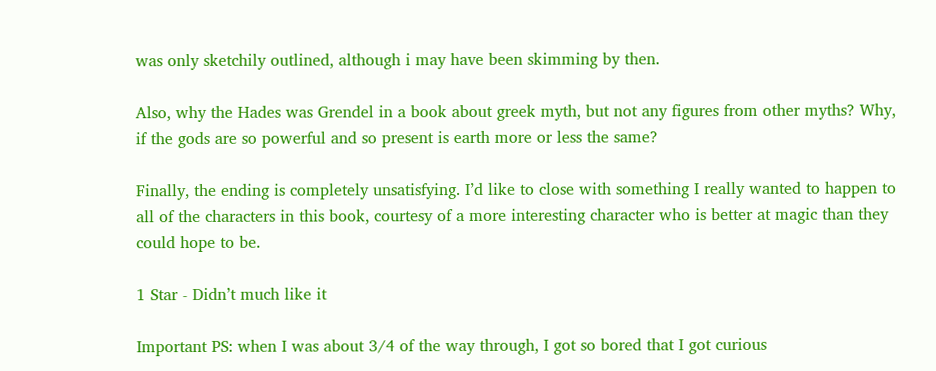was only sketchily outlined, although i may have been skimming by then.

Also, why the Hades was Grendel in a book about greek myth, but not any figures from other myths? Why, if the gods are so powerful and so present is earth more or less the same?

Finally, the ending is completely unsatisfying. I’d like to close with something I really wanted to happen to all of the characters in this book, courtesy of a more interesting character who is better at magic than they could hope to be.

1 Star - Didn’t much like it

Important PS: when I was about 3/4 of the way through, I got so bored that I got curious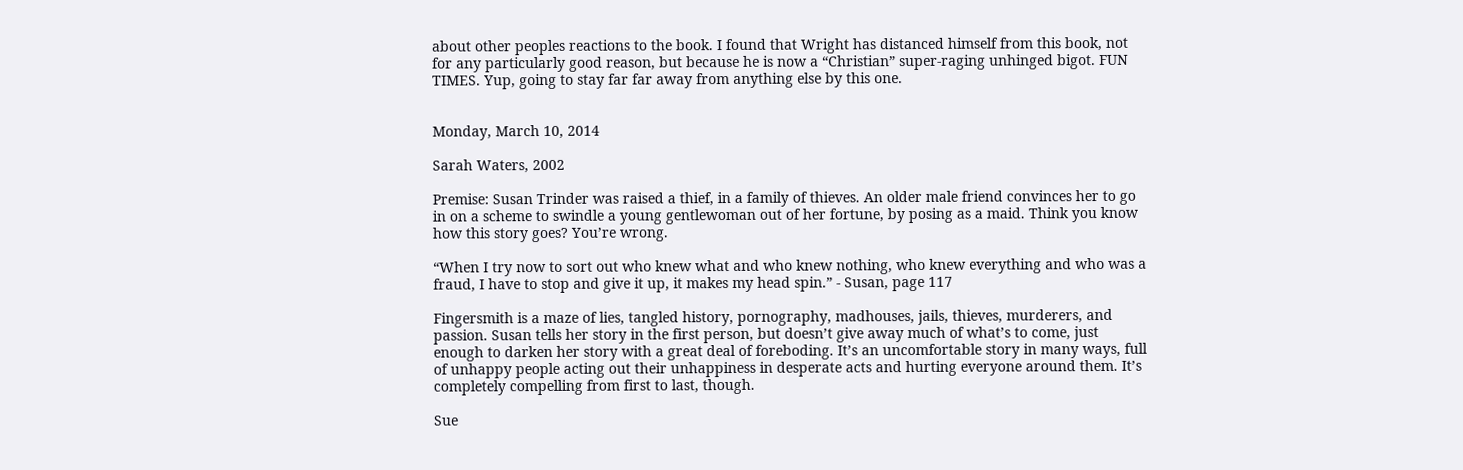about other peoples reactions to the book. I found that Wright has distanced himself from this book, not for any particularly good reason, but because he is now a “Christian” super-raging unhinged bigot. FUN TIMES. Yup, going to stay far far away from anything else by this one.


Monday, March 10, 2014

Sarah Waters, 2002

Premise: Susan Trinder was raised a thief, in a family of thieves. An older male friend convinces her to go in on a scheme to swindle a young gentlewoman out of her fortune, by posing as a maid. Think you know how this story goes? You’re wrong.

“When I try now to sort out who knew what and who knew nothing, who knew everything and who was a fraud, I have to stop and give it up, it makes my head spin.” - Susan, page 117

Fingersmith is a maze of lies, tangled history, pornography, madhouses, jails, thieves, murderers, and passion. Susan tells her story in the first person, but doesn’t give away much of what’s to come, just enough to darken her story with a great deal of foreboding. It’s an uncomfortable story in many ways, full of unhappy people acting out their unhappiness in desperate acts and hurting everyone around them. It’s completely compelling from first to last, though.

Sue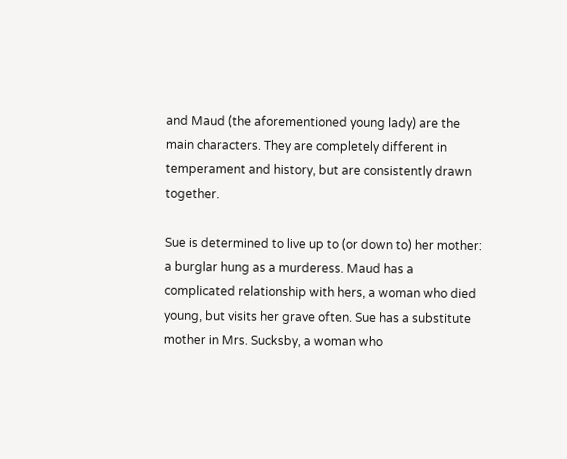and Maud (the aforementioned young lady) are the main characters. They are completely different in temperament and history, but are consistently drawn together.

Sue is determined to live up to (or down to) her mother: a burglar hung as a murderess. Maud has a complicated relationship with hers, a woman who died young, but visits her grave often. Sue has a substitute mother in Mrs. Sucksby, a woman who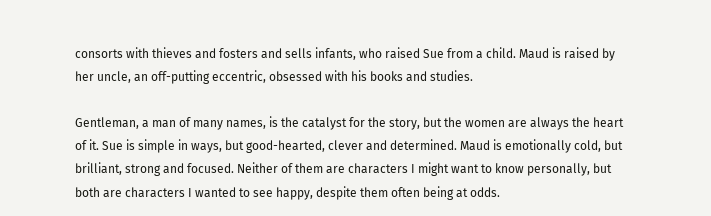consorts with thieves and fosters and sells infants, who raised Sue from a child. Maud is raised by her uncle, an off-putting eccentric, obsessed with his books and studies.

Gentleman, a man of many names, is the catalyst for the story, but the women are always the heart of it. Sue is simple in ways, but good-hearted, clever and determined. Maud is emotionally cold, but brilliant, strong and focused. Neither of them are characters I might want to know personally, but both are characters I wanted to see happy, despite them often being at odds.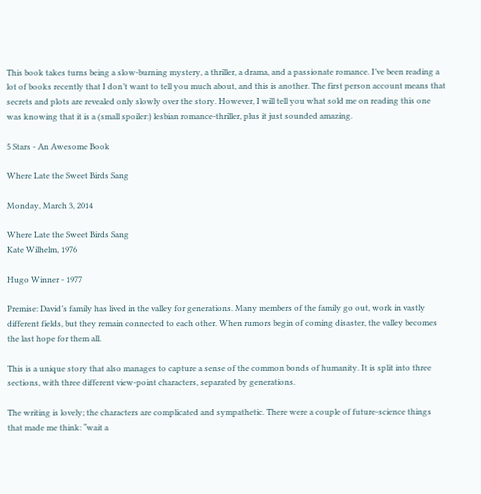This book takes turns being a slow-burning mystery, a thriller, a drama, and a passionate romance. I’ve been reading a lot of books recently that I don’t want to tell you much about, and this is another. The first person account means that secrets and plots are revealed only slowly over the story. However, I will tell you what sold me on reading this one was knowing that it is a (small spoiler:) lesbian romance-thriller, plus it just sounded amazing.

5 Stars - An Awesome Book

Where Late the Sweet Birds Sang

Monday, March 3, 2014

Where Late the Sweet Birds Sang
Kate Wilhelm, 1976

Hugo Winner - 1977

Premise: David’s family has lived in the valley for generations. Many members of the family go out, work in vastly different fields, but they remain connected to each other. When rumors begin of coming disaster, the valley becomes the last hope for them all.

This is a unique story that also manages to capture a sense of the common bonds of humanity. It is split into three sections, with three different view-point characters, separated by generations.

The writing is lovely; the characters are complicated and sympathetic. There were a couple of future-science things that made me think: “wait a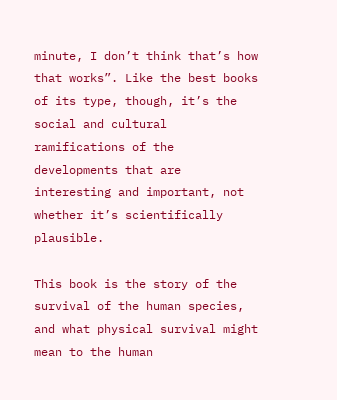minute, I don’t think that’s how that works”. Like the best books of its type, though, it’s the social and cultural ramifications of the developments that are interesting and important, not whether it’s scientifically plausible.

This book is the story of the survival of the human species, and what physical survival might mean to the human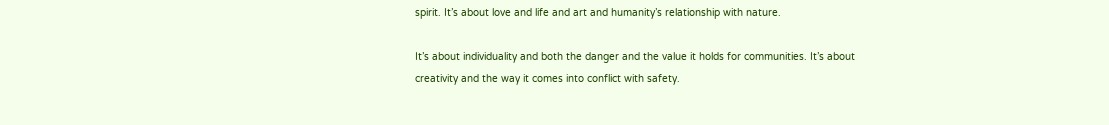spirit. It’s about love and life and art and humanity’s relationship with nature.

It’s about individuality and both the danger and the value it holds for communities. It’s about creativity and the way it comes into conflict with safety.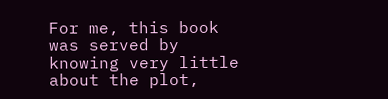For me, this book was served by knowing very little about the plot,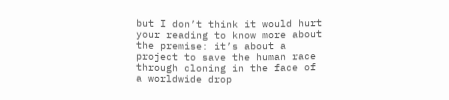but I don’t think it would hurt your reading to know more about the premise: it’s about a project to save the human race through cloning in the face of a worldwide drop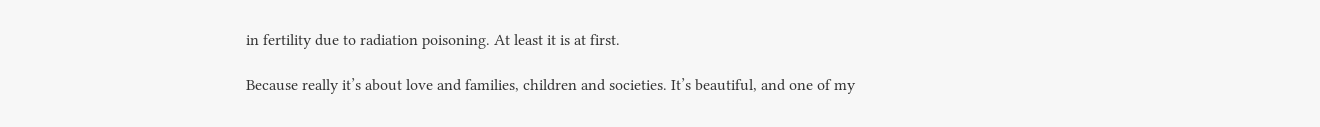in fertility due to radiation poisoning. At least it is at first.

Because really it’s about love and families, children and societies. It’s beautiful, and one of my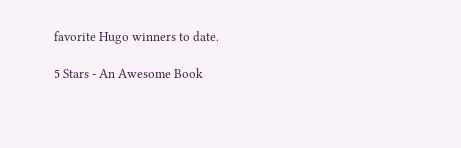favorite Hugo winners to date.

5 Stars - An Awesome Book